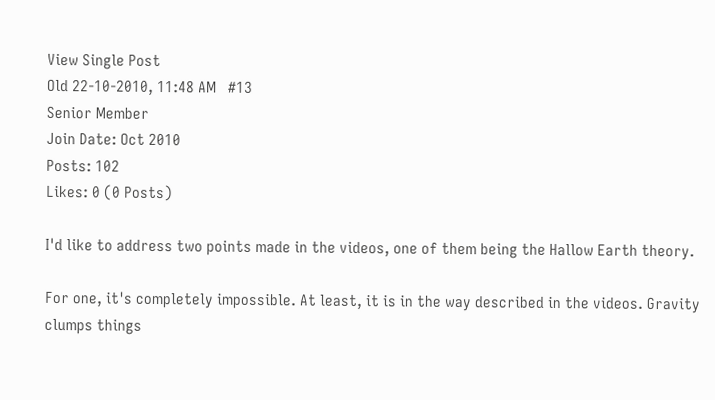View Single Post
Old 22-10-2010, 11:48 AM   #13
Senior Member
Join Date: Oct 2010
Posts: 102
Likes: 0 (0 Posts)

I'd like to address two points made in the videos, one of them being the Hallow Earth theory.

For one, it's completely impossible. At least, it is in the way described in the videos. Gravity clumps things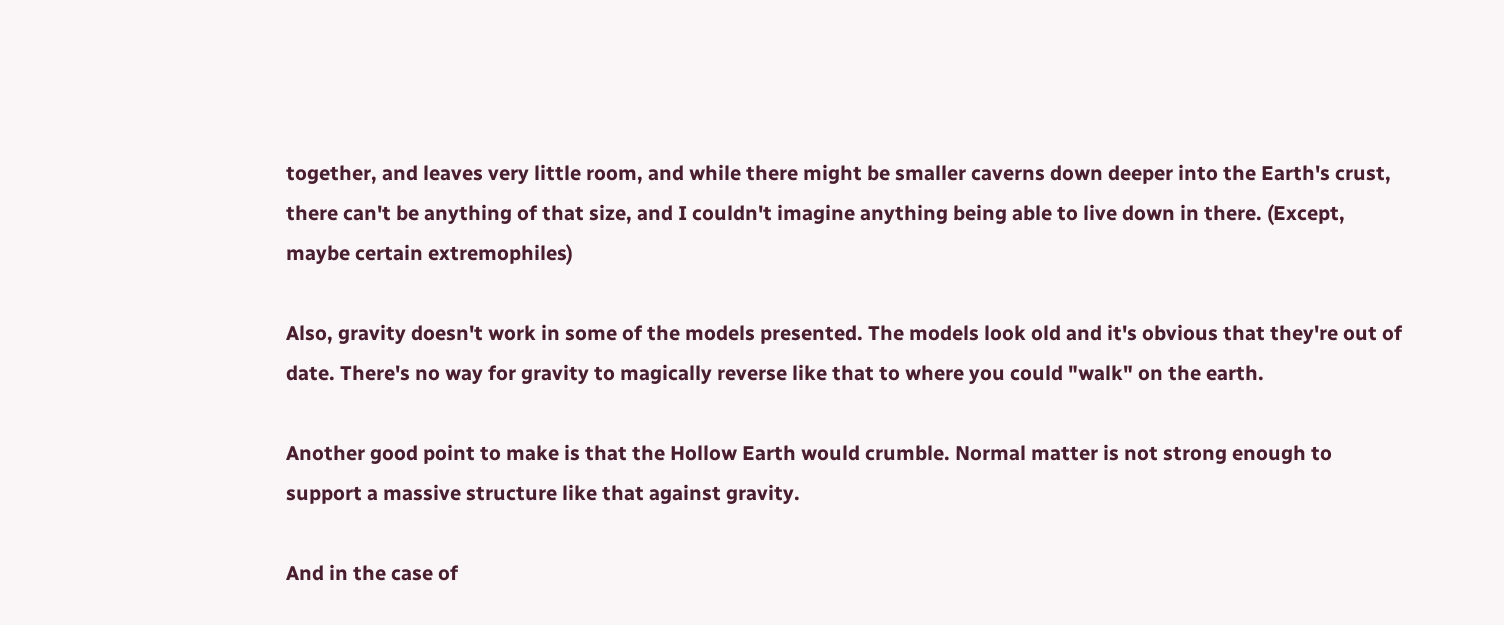together, and leaves very little room, and while there might be smaller caverns down deeper into the Earth's crust, there can't be anything of that size, and I couldn't imagine anything being able to live down in there. (Except, maybe certain extremophiles)

Also, gravity doesn't work in some of the models presented. The models look old and it's obvious that they're out of date. There's no way for gravity to magically reverse like that to where you could "walk" on the earth.

Another good point to make is that the Hollow Earth would crumble. Normal matter is not strong enough to support a massive structure like that against gravity.

And in the case of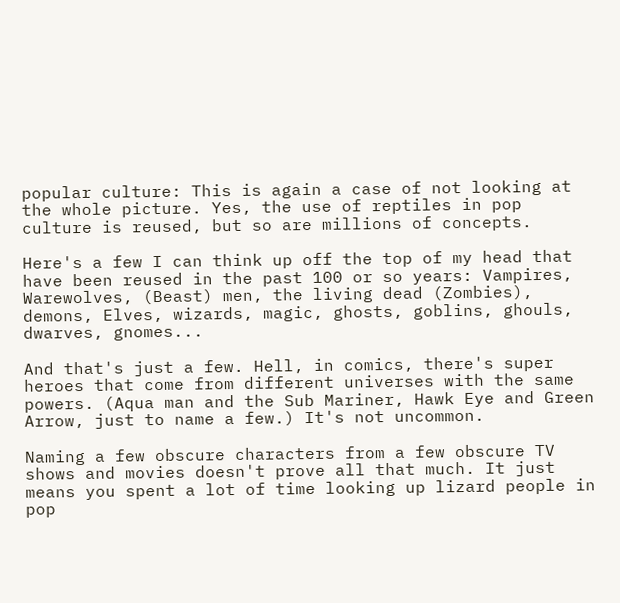popular culture: This is again a case of not looking at the whole picture. Yes, the use of reptiles in pop culture is reused, but so are millions of concepts.

Here's a few I can think up off the top of my head that have been reused in the past 100 or so years: Vampires, Warewolves, (Beast) men, the living dead (Zombies), demons, Elves, wizards, magic, ghosts, goblins, ghouls, dwarves, gnomes...

And that's just a few. Hell, in comics, there's super heroes that come from different universes with the same powers. (Aqua man and the Sub Mariner, Hawk Eye and Green Arrow, just to name a few.) It's not uncommon.

Naming a few obscure characters from a few obscure TV shows and movies doesn't prove all that much. It just means you spent a lot of time looking up lizard people in pop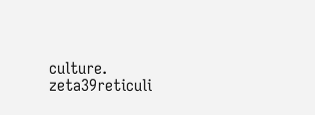culture.
zeta39reticuli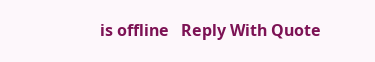is offline   Reply With Quote